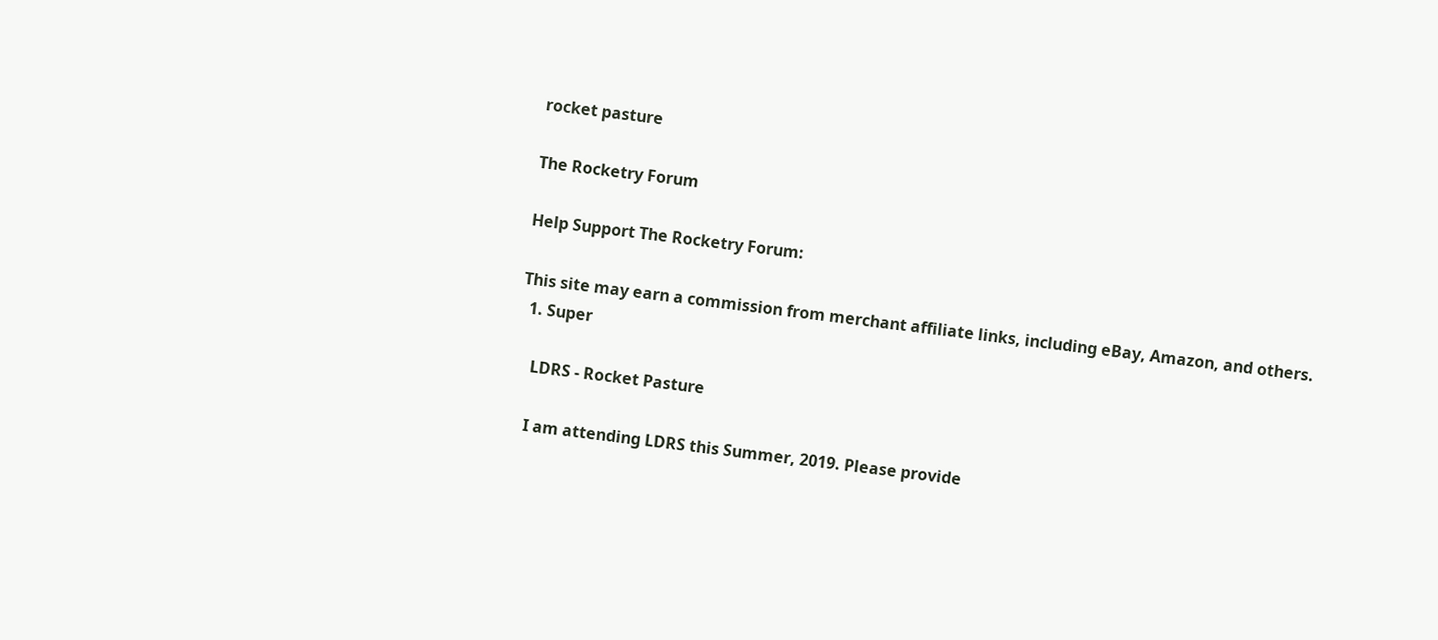rocket pasture

The Rocketry Forum

Help Support The Rocketry Forum:

This site may earn a commission from merchant affiliate links, including eBay, Amazon, and others.
  1. Super

    LDRS - Rocket Pasture

    I am attending LDRS this Summer, 2019. Please provide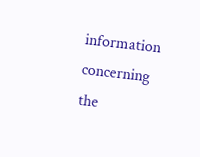information concerning the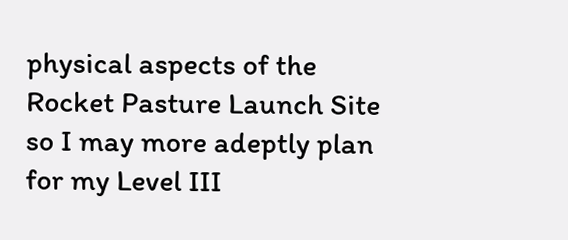physical aspects of the Rocket Pasture Launch Site so I may more adeptly plan for my Level III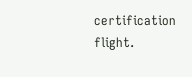certification flight.